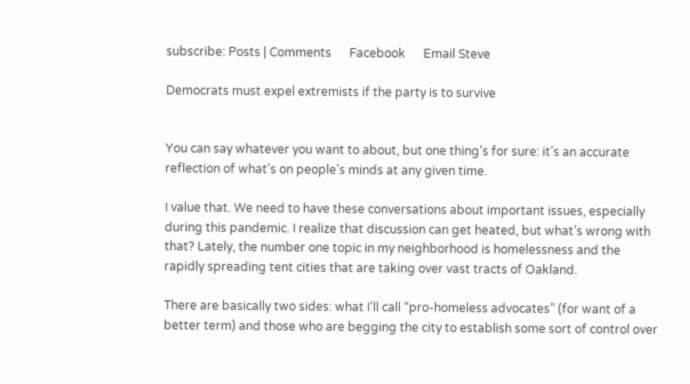subscribe: Posts | Comments      Facebook      Email Steve

Democrats must expel extremists if the party is to survive


You can say whatever you want to about, but one thing’s for sure: it’s an accurate reflection of what’s on people’s minds at any given time.

I value that. We need to have these conversations about important issues, especially during this pandemic. I realize that discussion can get heated, but what’s wrong with that? Lately, the number one topic in my neighborhood is homelessness and the rapidly spreading tent cities that are taking over vast tracts of Oakland.

There are basically two sides: what I’ll call “pro-homeless advocates” (for want of a better term) and those who are begging the city to establish some sort of control over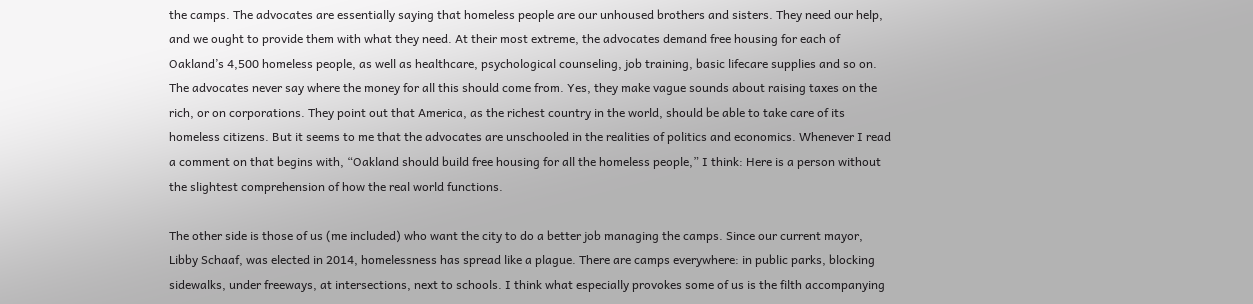the camps. The advocates are essentially saying that homeless people are our unhoused brothers and sisters. They need our help, and we ought to provide them with what they need. At their most extreme, the advocates demand free housing for each of Oakland’s 4,500 homeless people, as well as healthcare, psychological counseling, job training, basic lifecare supplies and so on. The advocates never say where the money for all this should come from. Yes, they make vague sounds about raising taxes on the rich, or on corporations. They point out that America, as the richest country in the world, should be able to take care of its homeless citizens. But it seems to me that the advocates are unschooled in the realities of politics and economics. Whenever I read a comment on that begins with, “Oakland should build free housing for all the homeless people,” I think: Here is a person without the slightest comprehension of how the real world functions.

The other side is those of us (me included) who want the city to do a better job managing the camps. Since our current mayor, Libby Schaaf, was elected in 2014, homelessness has spread like a plague. There are camps everywhere: in public parks, blocking sidewalks, under freeways, at intersections, next to schools. I think what especially provokes some of us is the filth accompanying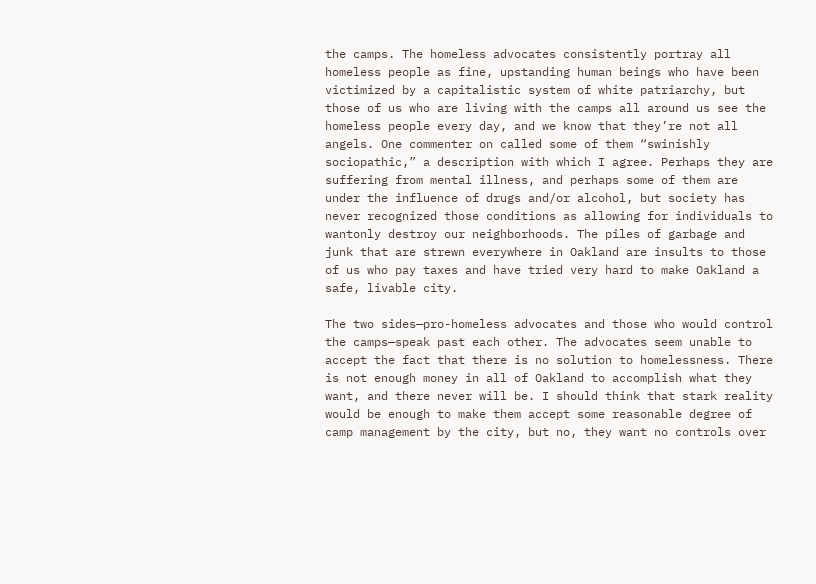the camps. The homeless advocates consistently portray all homeless people as fine, upstanding human beings who have been victimized by a capitalistic system of white patriarchy, but those of us who are living with the camps all around us see the homeless people every day, and we know that they’re not all angels. One commenter on called some of them “swinishly sociopathic,” a description with which I agree. Perhaps they are suffering from mental illness, and perhaps some of them are under the influence of drugs and/or alcohol, but society has never recognized those conditions as allowing for individuals to wantonly destroy our neighborhoods. The piles of garbage and junk that are strewn everywhere in Oakland are insults to those of us who pay taxes and have tried very hard to make Oakland a safe, livable city.

The two sides—pro-homeless advocates and those who would control the camps—speak past each other. The advocates seem unable to accept the fact that there is no solution to homelessness. There is not enough money in all of Oakland to accomplish what they want, and there never will be. I should think that stark reality would be enough to make them accept some reasonable degree of camp management by the city, but no, they want no controls over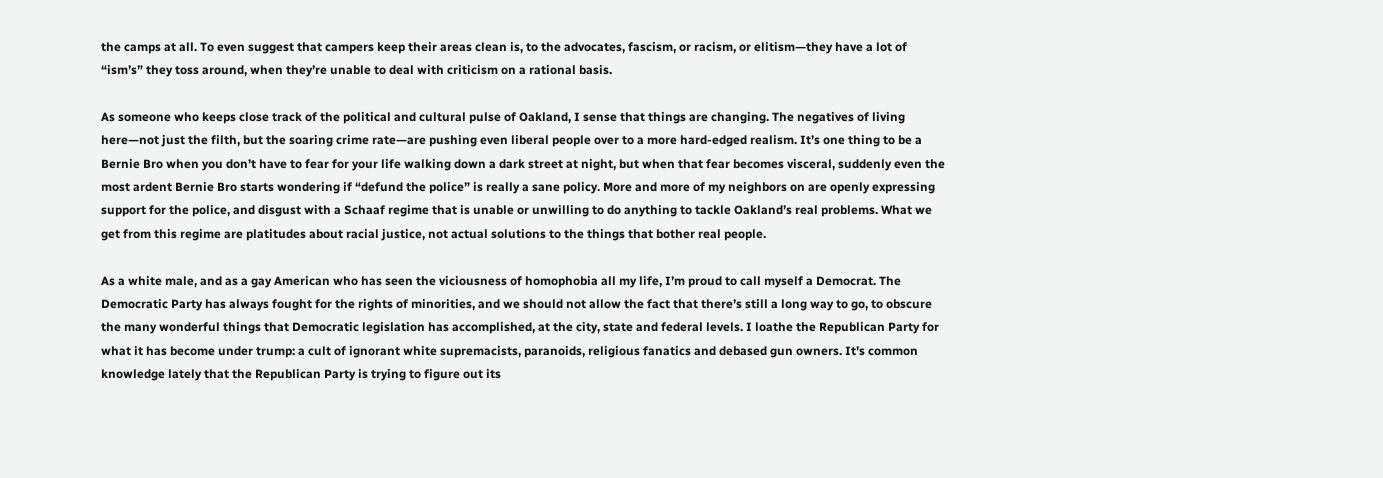the camps at all. To even suggest that campers keep their areas clean is, to the advocates, fascism, or racism, or elitism—they have a lot of “ism’s” they toss around, when they’re unable to deal with criticism on a rational basis.

As someone who keeps close track of the political and cultural pulse of Oakland, I sense that things are changing. The negatives of living here—not just the filth, but the soaring crime rate—are pushing even liberal people over to a more hard-edged realism. It’s one thing to be a Bernie Bro when you don’t have to fear for your life walking down a dark street at night, but when that fear becomes visceral, suddenly even the most ardent Bernie Bro starts wondering if “defund the police” is really a sane policy. More and more of my neighbors on are openly expressing support for the police, and disgust with a Schaaf regime that is unable or unwilling to do anything to tackle Oakland’s real problems. What we get from this regime are platitudes about racial justice, not actual solutions to the things that bother real people.

As a white male, and as a gay American who has seen the viciousness of homophobia all my life, I’m proud to call myself a Democrat. The Democratic Party has always fought for the rights of minorities, and we should not allow the fact that there’s still a long way to go, to obscure the many wonderful things that Democratic legislation has accomplished, at the city, state and federal levels. I loathe the Republican Party for what it has become under trump: a cult of ignorant white supremacists, paranoids, religious fanatics and debased gun owners. It’s common knowledge lately that the Republican Party is trying to figure out its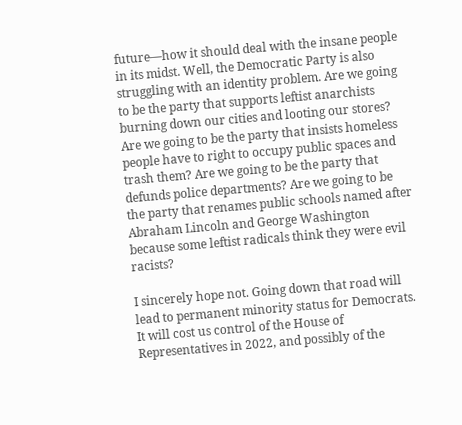future—how it should deal with the insane people in its midst. Well, the Democratic Party is also struggling with an identity problem. Are we going to be the party that supports leftist anarchists burning down our cities and looting our stores? Are we going to be the party that insists homeless people have to right to occupy public spaces and trash them? Are we going to be the party that defunds police departments? Are we going to be the party that renames public schools named after Abraham Lincoln and George Washington because some leftist radicals think they were evil racists?

I sincerely hope not. Going down that road will lead to permanent minority status for Democrats. It will cost us control of the House of Representatives in 2022, and possibly of the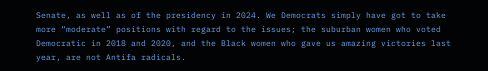Senate, as well as of the presidency in 2024. We Democrats simply have got to take more “moderate” positions with regard to the issues; the suburban women who voted Democratic in 2018 and 2020, and the Black women who gave us amazing victories last year, are not Antifa radicals.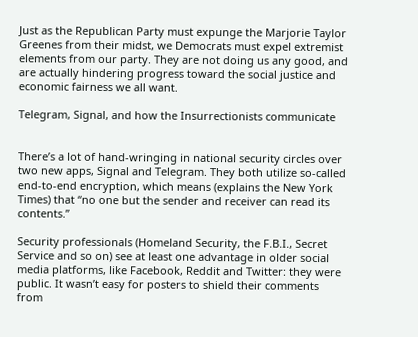Just as the Republican Party must expunge the Marjorie Taylor Greenes from their midst, we Democrats must expel extremist elements from our party. They are not doing us any good, and are actually hindering progress toward the social justice and economic fairness we all want.

Telegram, Signal, and how the Insurrectionists communicate


There’s a lot of hand-wringing in national security circles over two new apps, Signal and Telegram. They both utilize so-called end-to-end encryption, which means (explains the New York Times) that “no one but the sender and receiver can read its contents.”

Security professionals (Homeland Security, the F.B.I., Secret Service and so on) see at least one advantage in older social media platforms, like Facebook, Reddit and Twitter: they were public. It wasn’t easy for posters to shield their comments from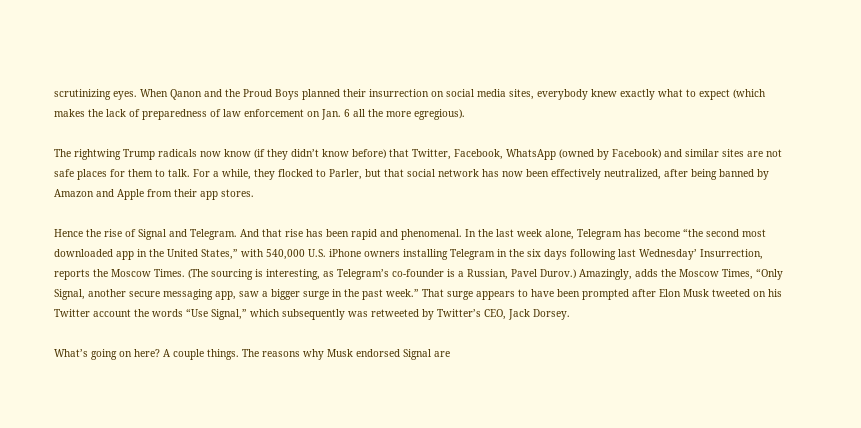scrutinizing eyes. When Qanon and the Proud Boys planned their insurrection on social media sites, everybody knew exactly what to expect (which makes the lack of preparedness of law enforcement on Jan. 6 all the more egregious).

The rightwing Trump radicals now know (if they didn’t know before) that Twitter, Facebook, WhatsApp (owned by Facebook) and similar sites are not safe places for them to talk. For a while, they flocked to Parler, but that social network has now been effectively neutralized, after being banned by Amazon and Apple from their app stores.

Hence the rise of Signal and Telegram. And that rise has been rapid and phenomenal. In the last week alone, Telegram has become “the second most downloaded app in the United States,” with 540,000 U.S. iPhone owners installing Telegram in the six days following last Wednesday’ Insurrection, reports the Moscow Times. (The sourcing is interesting, as Telegram’s co-founder is a Russian, Pavel Durov.) Amazingly, adds the Moscow Times, “Only Signal, another secure messaging app, saw a bigger surge in the past week.” That surge appears to have been prompted after Elon Musk tweeted on his Twitter account the words “Use Signal,” which subsequently was retweeted by Twitter’s CEO, Jack Dorsey.

What’s going on here? A couple things. The reasons why Musk endorsed Signal are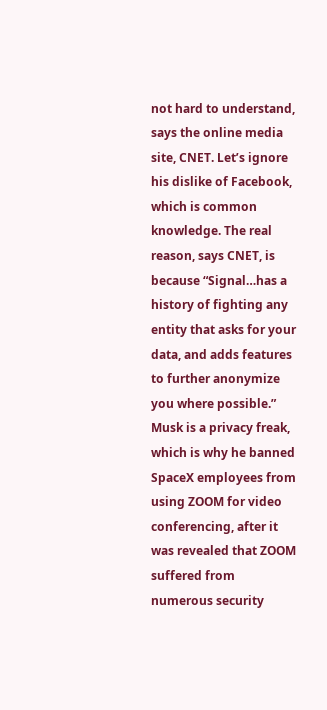not hard to understand, says the online media site, CNET. Let’s ignore his dislike of Facebook, which is common knowledge. The real reason, says CNET, is because “Signal…has a history of fighting any entity that asks for your data, and adds features to further anonymize you where possible.” Musk is a privacy freak, which is why he banned SpaceX employees from using ZOOM for video conferencing, after it was revealed that ZOOM suffered from numerous security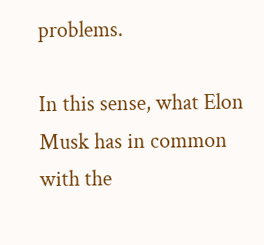problems.

In this sense, what Elon Musk has in common with the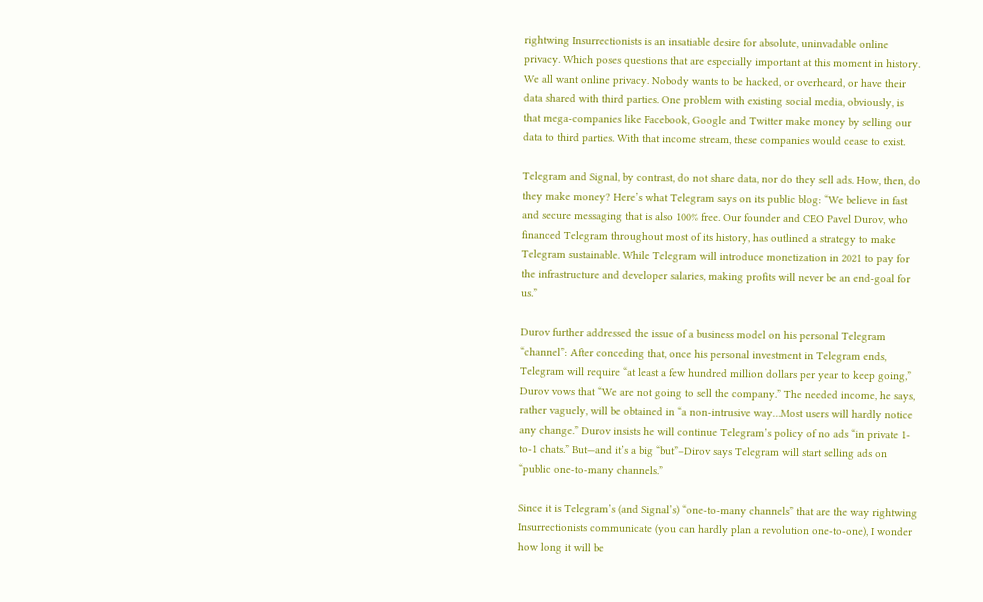rightwing Insurrectionists is an insatiable desire for absolute, uninvadable online privacy. Which poses questions that are especially important at this moment in history. We all want online privacy. Nobody wants to be hacked, or overheard, or have their data shared with third parties. One problem with existing social media, obviously, is that mega-companies like Facebook, Google and Twitter make money by selling our data to third parties. With that income stream, these companies would cease to exist.

Telegram and Signal, by contrast, do not share data, nor do they sell ads. How, then, do they make money? Here’s what Telegram says on its public blog: “We believe in fast and secure messaging that is also 100% free. Our founder and CEO Pavel Durov, who financed Telegram throughout most of its history, has outlined a strategy to make Telegram sustainable. While Telegram will introduce monetization in 2021 to pay for the infrastructure and developer salaries, making profits will never be an end-goal for us.”

Durov further addressed the issue of a business model on his personal Telegram “channel”: After conceding that, once his personal investment in Telegram ends, Telegram will require “at least a few hundred million dollars per year to keep going,” Durov vows that “We are not going to sell the company.” The needed income, he says, rather vaguely, will be obtained in “a non-intrusive way…Most users will hardly notice any change.” Durov insists he will continue Telegram’s policy of no ads “in private 1-to-1 chats.” But—and it’s a big “but”–Dirov says Telegram will start selling ads on “public one-to-many channels.”

Since it is Telegram’s (and Signal’s) “one-to-many channels” that are the way rightwing Insurrectionists communicate (you can hardly plan a revolution one-to-one), I wonder how long it will be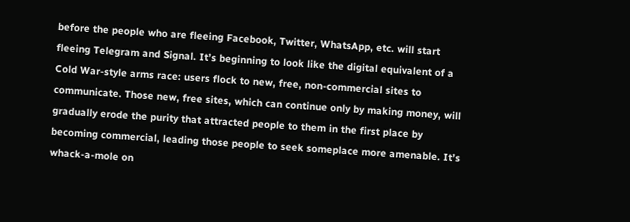before the people who are fleeing Facebook, Twitter, WhatsApp, etc. will start fleeing Telegram and Signal. It’s beginning to look like the digital equivalent of a Cold War-style arms race: users flock to new, free, non-commercial sites to communicate. Those new, free sites, which can continue only by making money, will gradually erode the purity that attracted people to them in the first place by becoming commercial, leading those people to seek someplace more amenable. It’s whack-a-mole on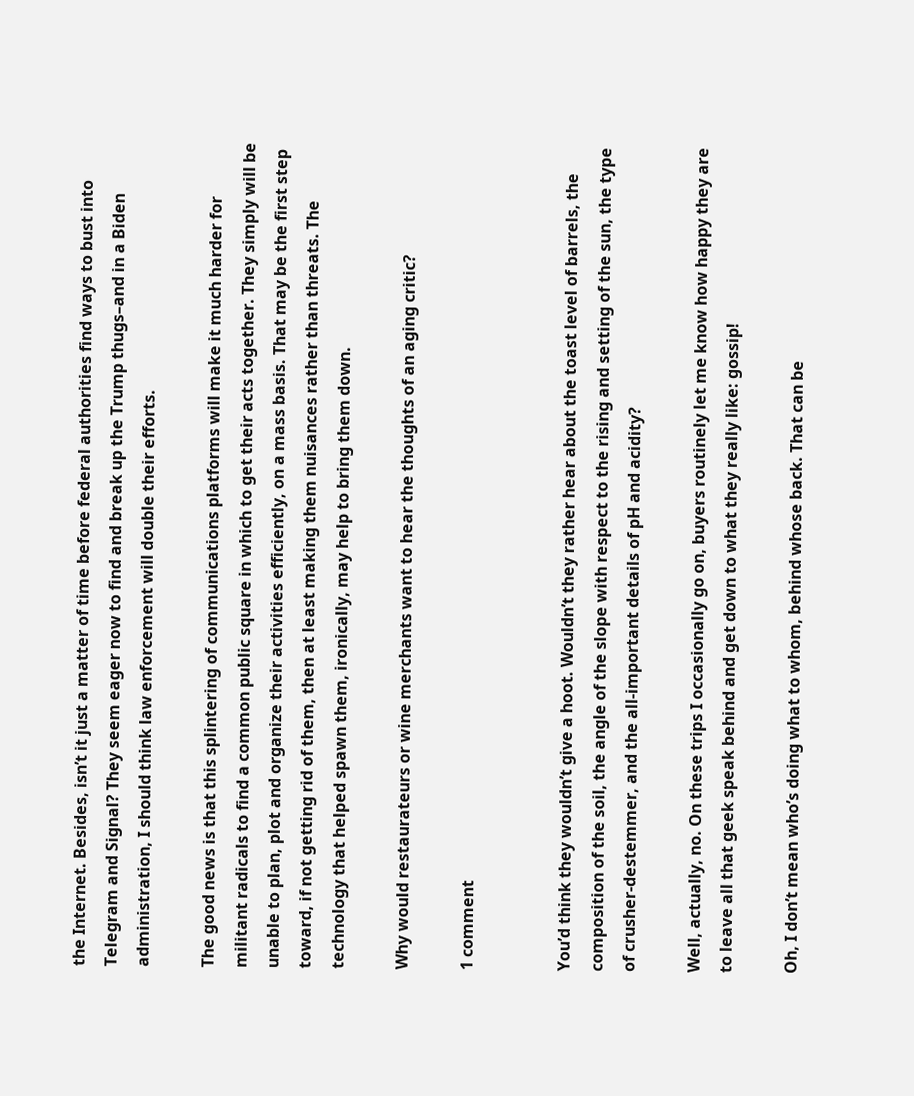the Internet. Besides, isn’t it just a matter of time before federal authorities find ways to bust into Telegram and Signal? They seem eager now to find and break up the Trump thugs–and in a Biden administration, I should think law enforcement will double their efforts.

The good news is that this splintering of communications platforms will make it much harder for militant radicals to find a common public square in which to get their acts together. They simply will be unable to plan, plot and organize their activities efficiently, on a mass basis. That may be the first step toward, if not getting rid of them, then at least making them nuisances rather than threats. The technology that helped spawn them, ironically, may help to bring them down.

Why would restaurateurs or wine merchants want to hear the thoughts of an aging critic?

1 comment


You’d think they wouldn’t give a hoot. Wouldn’t they rather hear about the toast level of barrels, the composition of the soil, the angle of the slope with respect to the rising and setting of the sun, the type of crusher-destemmer, and the all-important details of pH and acidity?

Well, actually, no. On these trips I occasionally go on, buyers routinely let me know how happy they are to leave all that geek speak behind and get down to what they really like: gossip!

Oh, I don’t mean who’s doing what to whom, behind whose back. That can be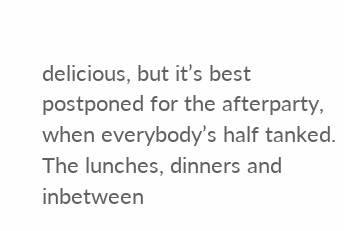delicious, but it’s best postponed for the afterparty, when everybody’s half tanked. The lunches, dinners and inbetween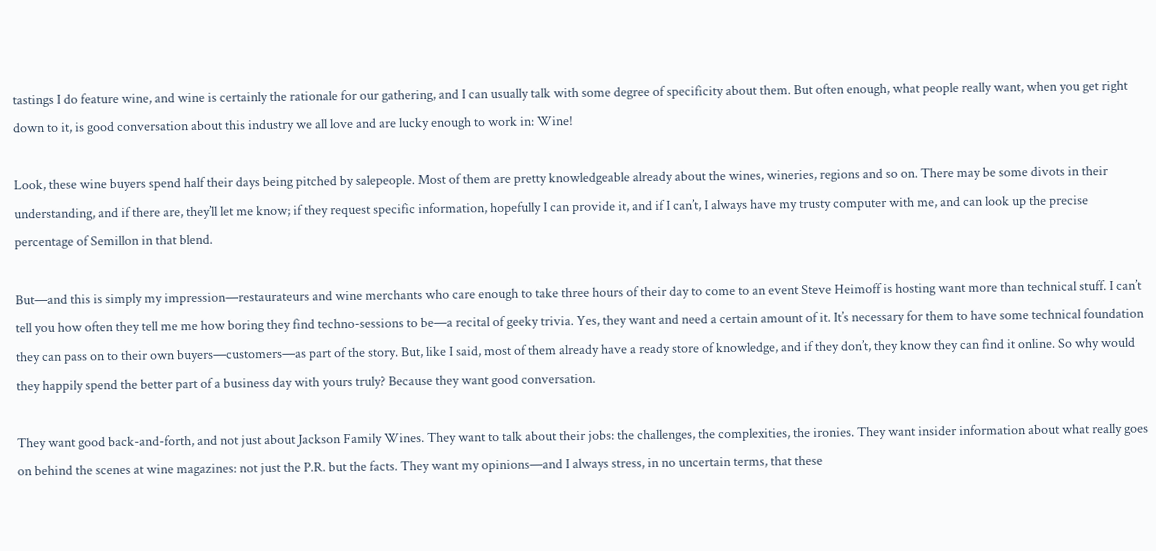tastings I do feature wine, and wine is certainly the rationale for our gathering, and I can usually talk with some degree of specificity about them. But often enough, what people really want, when you get right down to it, is good conversation about this industry we all love and are lucky enough to work in: Wine!

Look, these wine buyers spend half their days being pitched by salepeople. Most of them are pretty knowledgeable already about the wines, wineries, regions and so on. There may be some divots in their understanding, and if there are, they’ll let me know; if they request specific information, hopefully I can provide it, and if I can’t, I always have my trusty computer with me, and can look up the precise percentage of Semillon in that blend.

But—and this is simply my impression—restaurateurs and wine merchants who care enough to take three hours of their day to come to an event Steve Heimoff is hosting want more than technical stuff. I can’t tell you how often they tell me me how boring they find techno-sessions to be—a recital of geeky trivia. Yes, they want and need a certain amount of it. It’s necessary for them to have some technical foundation they can pass on to their own buyers—customers—as part of the story. But, like I said, most of them already have a ready store of knowledge, and if they don’t, they know they can find it online. So why would they happily spend the better part of a business day with yours truly? Because they want good conversation.

They want good back-and-forth, and not just about Jackson Family Wines. They want to talk about their jobs: the challenges, the complexities, the ironies. They want insider information about what really goes on behind the scenes at wine magazines: not just the P.R. but the facts. They want my opinions—and I always stress, in no uncertain terms, that these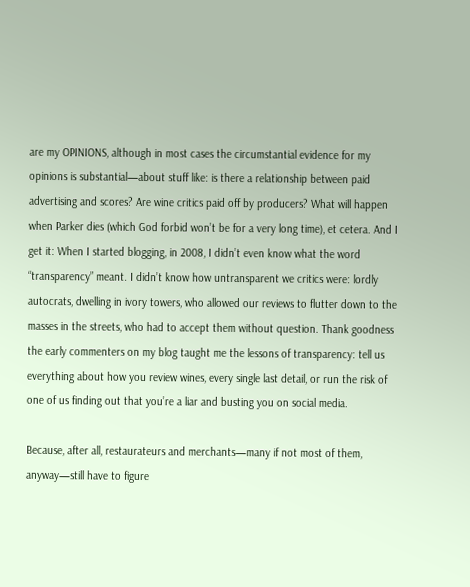are my OPINIONS, although in most cases the circumstantial evidence for my opinions is substantial—about stuff like: is there a relationship between paid advertising and scores? Are wine critics paid off by producers? What will happen when Parker dies (which God forbid won’t be for a very long time), et cetera. And I get it: When I started blogging, in 2008, I didn’t even know what the word “transparency” meant. I didn’t know how untransparent we critics were: lordly autocrats, dwelling in ivory towers, who allowed our reviews to flutter down to the masses in the streets, who had to accept them without question. Thank goodness the early commenters on my blog taught me the lessons of transparency: tell us everything about how you review wines, every single last detail, or run the risk of one of us finding out that you’re a liar and busting you on social media.

Because, after all, restaurateurs and merchants—many if not most of them, anyway—still have to figure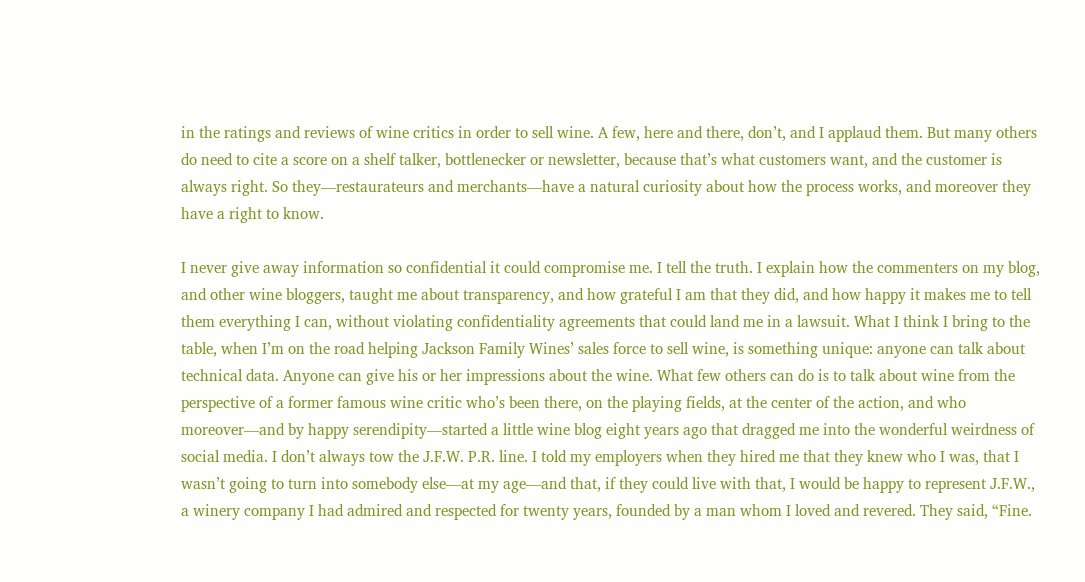in the ratings and reviews of wine critics in order to sell wine. A few, here and there, don’t, and I applaud them. But many others do need to cite a score on a shelf talker, bottlenecker or newsletter, because that’s what customers want, and the customer is always right. So they—restaurateurs and merchants—have a natural curiosity about how the process works, and moreover they have a right to know.

I never give away information so confidential it could compromise me. I tell the truth. I explain how the commenters on my blog, and other wine bloggers, taught me about transparency, and how grateful I am that they did, and how happy it makes me to tell them everything I can, without violating confidentiality agreements that could land me in a lawsuit. What I think I bring to the table, when I’m on the road helping Jackson Family Wines’ sales force to sell wine, is something unique: anyone can talk about technical data. Anyone can give his or her impressions about the wine. What few others can do is to talk about wine from the perspective of a former famous wine critic who’s been there, on the playing fields, at the center of the action, and who moreover—and by happy serendipity—started a little wine blog eight years ago that dragged me into the wonderful weirdness of social media. I don’t always tow the J.F.W. P.R. line. I told my employers when they hired me that they knew who I was, that I wasn’t going to turn into somebody else—at my age—and that, if they could live with that, I would be happy to represent J.F.W., a winery company I had admired and respected for twenty years, founded by a man whom I loved and revered. They said, “Fine.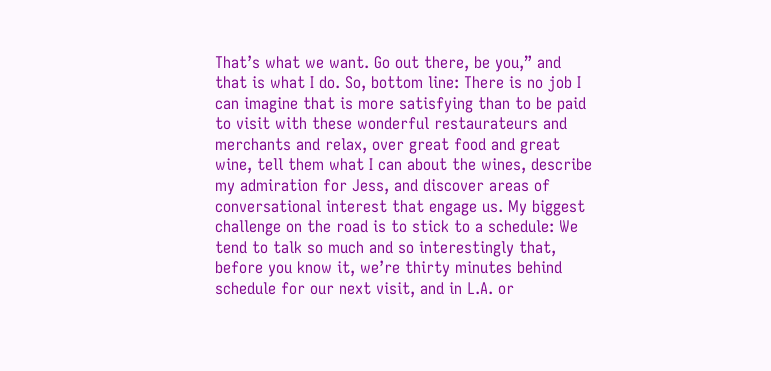That’s what we want. Go out there, be you,” and that is what I do. So, bottom line: There is no job I can imagine that is more satisfying than to be paid to visit with these wonderful restaurateurs and merchants and relax, over great food and great wine, tell them what I can about the wines, describe my admiration for Jess, and discover areas of conversational interest that engage us. My biggest challenge on the road is to stick to a schedule: We tend to talk so much and so interestingly that, before you know it, we’re thirty minutes behind schedule for our next visit, and in L.A. or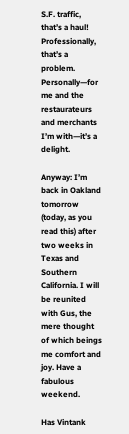S.F. traffic, that’s a haul! Professionally, that’s a problem. Personally—for me and the restaurateurs and merchants I’m with—it’s a delight.

Anyway: I’m back in Oakland tomorrow (today, as you read this) after two weeks in Texas and Southern California. I will be reunited with Gus, the mere thought of which beings me comfort and joy. Have a fabulous weekend.

Has Vintank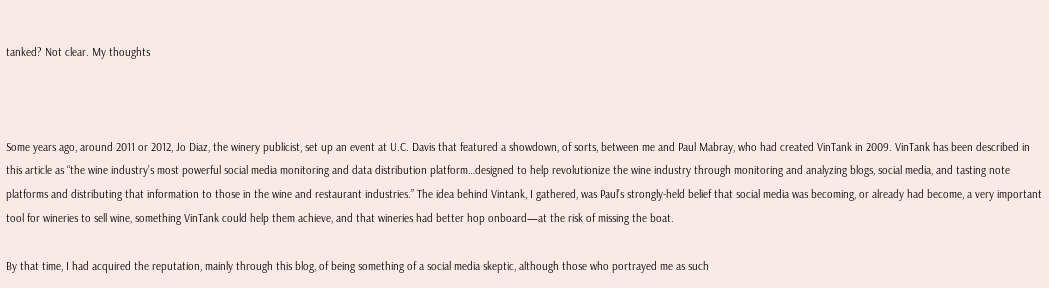tanked? Not clear. My thoughts



Some years ago, around 2011 or 2012, Jo Diaz, the winery publicist, set up an event at U.C. Davis that featured a showdown, of sorts, between me and Paul Mabray, who had created VinTank in 2009. VinTank has been described in this article as “the wine industry’s most powerful social media monitoring and data distribution platform…designed to help revolutionize the wine industry through monitoring and analyzing blogs, social media, and tasting note platforms and distributing that information to those in the wine and restaurant industries.” The idea behind Vintank, I gathered, was Paul’s strongly-held belief that social media was becoming, or already had become, a very important tool for wineries to sell wine, something VinTank could help them achieve, and that wineries had better hop onboard—at the risk of missing the boat.

By that time, I had acquired the reputation, mainly through this blog, of being something of a social media skeptic, although those who portrayed me as such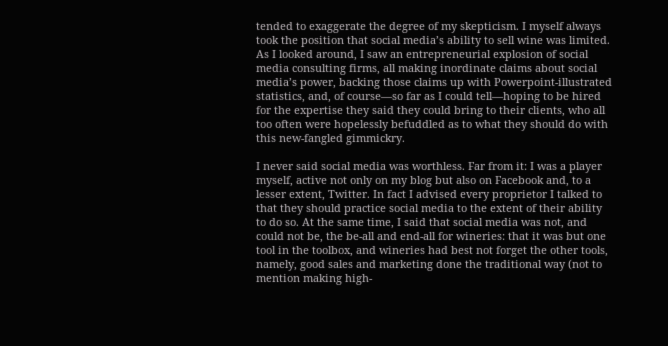tended to exaggerate the degree of my skepticism. I myself always took the position that social media’s ability to sell wine was limited. As I looked around, I saw an entrepreneurial explosion of social media consulting firms, all making inordinate claims about social media’s power, backing those claims up with Powerpoint-illustrated statistics, and, of course—so far as I could tell—hoping to be hired for the expertise they said they could bring to their clients, who all too often were hopelessly befuddled as to what they should do with this new-fangled gimmickry.

I never said social media was worthless. Far from it: I was a player myself, active not only on my blog but also on Facebook and, to a lesser extent, Twitter. In fact I advised every proprietor I talked to that they should practice social media to the extent of their ability to do so. At the same time, I said that social media was not, and could not be, the be-all and end-all for wineries: that it was but one tool in the toolbox, and wineries had best not forget the other tools, namely, good sales and marketing done the traditional way (not to mention making high-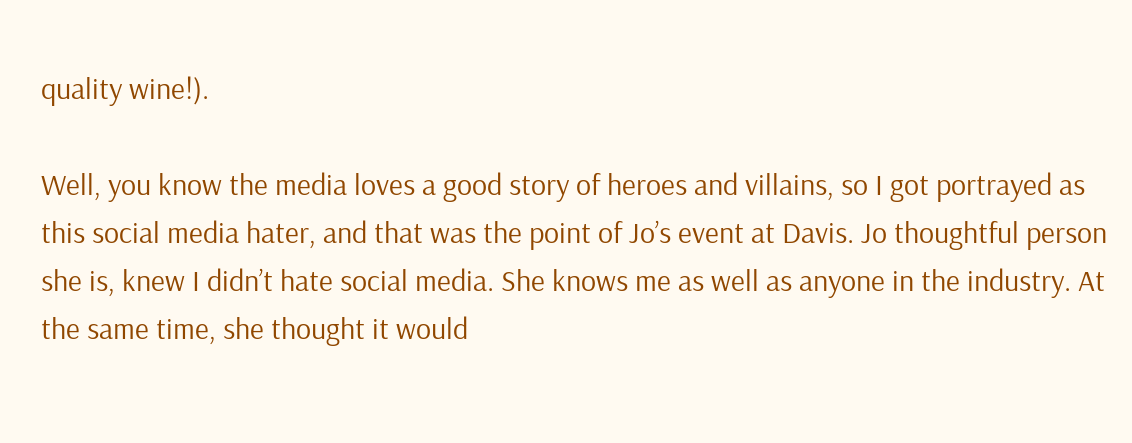quality wine!).

Well, you know the media loves a good story of heroes and villains, so I got portrayed as this social media hater, and that was the point of Jo’s event at Davis. Jo thoughtful person she is, knew I didn’t hate social media. She knows me as well as anyone in the industry. At the same time, she thought it would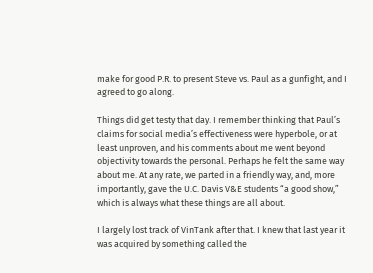make for good P.R. to present Steve vs. Paul as a gunfight, and I agreed to go along.

Things did get testy that day. I remember thinking that Paul’s claims for social media’s effectiveness were hyperbole, or at least unproven, and his comments about me went beyond objectivity towards the personal. Perhaps he felt the same way about me. At any rate, we parted in a friendly way, and, more importantly, gave the U.C. Davis V&E students “a good show,” which is always what these things are all about.

I largely lost track of VinTank after that. I knew that last year it was acquired by something called the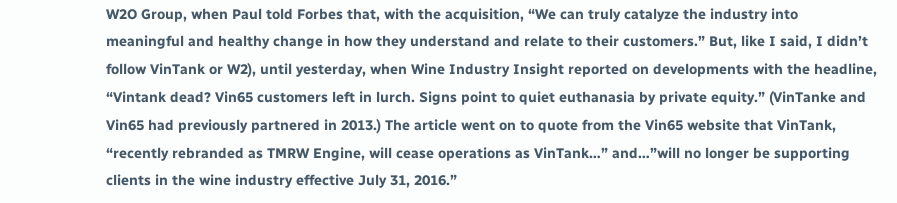W2O Group, when Paul told Forbes that, with the acquisition, “We can truly catalyze the industry into meaningful and healthy change in how they understand and relate to their customers.” But, like I said, I didn’t follow VinTank or W2), until yesterday, when Wine Industry Insight reported on developments with the headline, “Vintank dead? Vin65 customers left in lurch. Signs point to quiet euthanasia by private equity.” (VinTanke and Vin65 had previously partnered in 2013.) The article went on to quote from the Vin65 website that VinTank, “recently rebranded as TMRW Engine, will cease operations as VinTank…” and…”will no longer be supporting clients in the wine industry effective July 31, 2016.”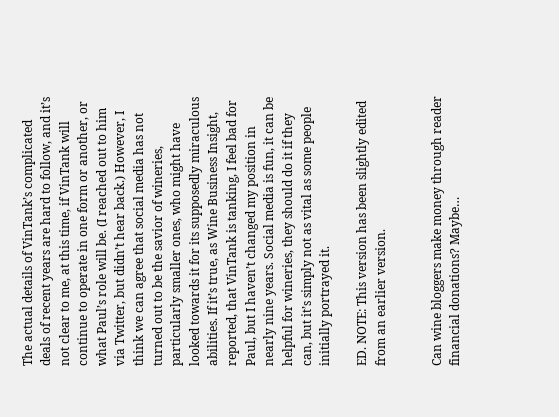The actual details of VinTank’s complicated deals of recent years are hard to follow, and it’s not clear to me, at this time, if VinTank will continue to operate in one form or another, or what Paul’s role will be. (I reached out to him via Twitter, but didn’t hear back.) However, I think we can agree that social media has not turned out to be the savior of wineries, particularly smaller ones, who might have looked towards it for its supposedly miraculous abilities. If it’s true, as Wine Business Insight, reported, that VinTank is tanking, I feel bad for Paul, but I haven’t changed my position in nearly nine years. Social media is fun, it can be helpful for wineries, they should do it if they can, but it’s simply not as vital as some people initially portrayed it.

ED. NOTE: This version has been slightly edited from an earlier version.


Can wine bloggers make money through reader financial donations? Maybe…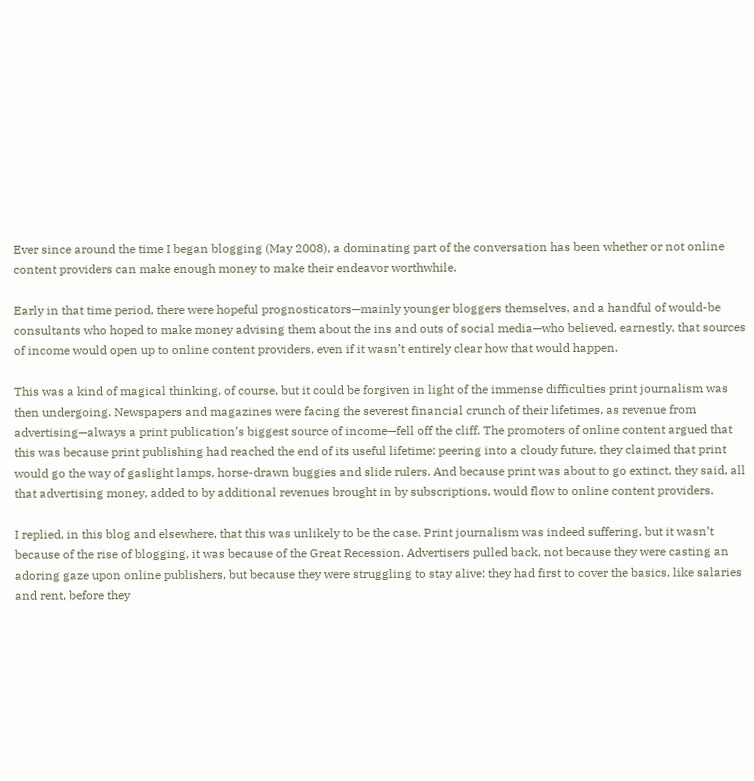Ever since around the time I began blogging (May 2008), a dominating part of the conversation has been whether or not online content providers can make enough money to make their endeavor worthwhile.

Early in that time period, there were hopeful prognosticators—mainly younger bloggers themselves, and a handful of would-be consultants who hoped to make money advising them about the ins and outs of social media—who believed, earnestly, that sources of income would open up to online content providers, even if it wasn’t entirely clear how that would happen.

This was a kind of magical thinking, of course, but it could be forgiven in light of the immense difficulties print journalism was then undergoing. Newspapers and magazines were facing the severest financial crunch of their lifetimes, as revenue from advertising—always a print publication’s biggest source of income—fell off the cliff. The promoters of online content argued that this was because print publishing had reached the end of its useful lifetime: peering into a cloudy future, they claimed that print would go the way of gaslight lamps, horse-drawn buggies and slide rulers. And because print was about to go extinct, they said, all that advertising money, added to by additional revenues brought in by subscriptions, would flow to online content providers.

I replied, in this blog and elsewhere, that this was unlikely to be the case. Print journalism was indeed suffering, but it wasn’t because of the rise of blogging, it was because of the Great Recession. Advertisers pulled back, not because they were casting an adoring gaze upon online publishers, but because they were struggling to stay alive: they had first to cover the basics, like salaries and rent, before they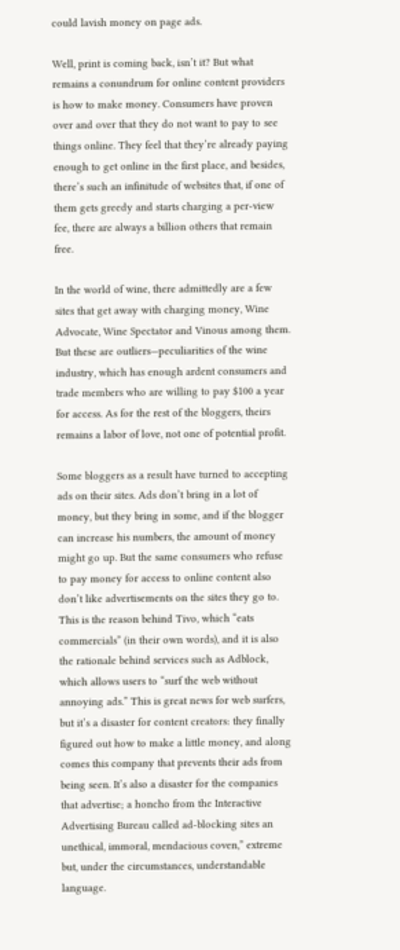could lavish money on page ads.

Well, print is coming back, isn’t it? But what remains a conundrum for online content providers is how to make money. Consumers have proven over and over that they do not want to pay to see things online. They feel that they’re already paying enough to get online in the first place, and besides, there’s such an infinitude of websites that, if one of them gets greedy and starts charging a per-view fee, there are always a billion others that remain free.

In the world of wine, there admittedly are a few sites that get away with charging money, Wine Advocate, Wine Spectator and Vinous among them. But these are outliers—peculiarities of the wine industry, which has enough ardent consumers and trade members who are willing to pay $100 a year for access. As for the rest of the bloggers, theirs remains a labor of love, not one of potential profit.

Some bloggers as a result have turned to accepting ads on their sites. Ads don’t bring in a lot of money, but they bring in some, and if the blogger can increase his numbers, the amount of money might go up. But the same consumers who refuse to pay money for access to online content also don’t like advertisements on the sites they go to. This is the reason behind Tivo, which “eats commercials” (in their own words), and it is also the rationale behind services such as Adblock, which allows users to “surf the web without annoying ads.” This is great news for web surfers, but it’s a disaster for content creators: they finally figured out how to make a little money, and along comes this company that prevents their ads from being seen. It’s also a disaster for the companies that advertise; a honcho from the Interactive Advertising Bureau called ad-blocking sites an unethical, immoral, mendacious coven,” extreme but, under the circumstances, understandable language.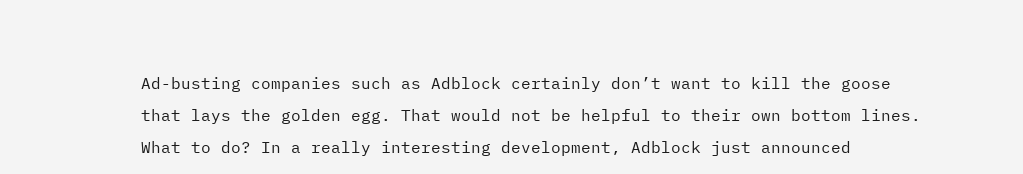Ad-busting companies such as Adblock certainly don’t want to kill the goose that lays the golden egg. That would not be helpful to their own bottom lines. What to do? In a really interesting development, Adblock just announced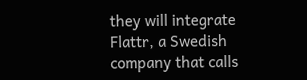they will integrate Flattr, a Swedish company that calls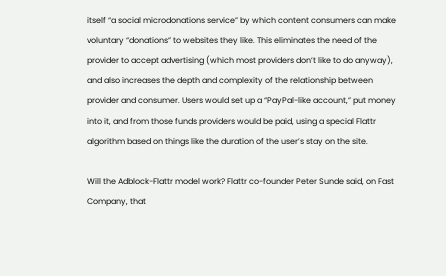itself “a social microdonations service” by which content consumers can make voluntary “donations” to websites they like. This eliminates the need of the provider to accept advertising (which most providers don’t like to do anyway), and also increases the depth and complexity of the relationship between provider and consumer. Users would set up a “PayPal-like account,” put money into it, and from those funds providers would be paid, using a special Flattr algorithm based on things like the duration of the user’s stay on the site.

Will the Adblock-Flattr model work? Flattr co-founder Peter Sunde said, on Fast Company, that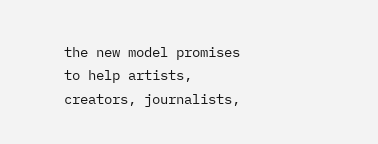the new model promises to help artists, creators, journalists,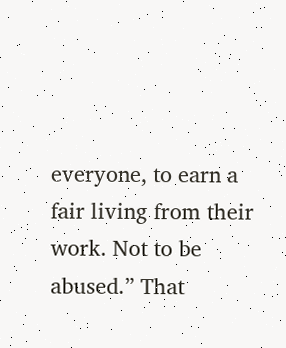everyone, to earn a fair living from their work. Not to be abused.” That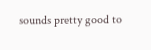sounds pretty good to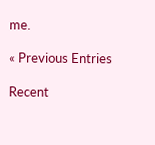me.

« Previous Entries

Recent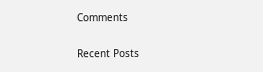Comments

Recent Posts